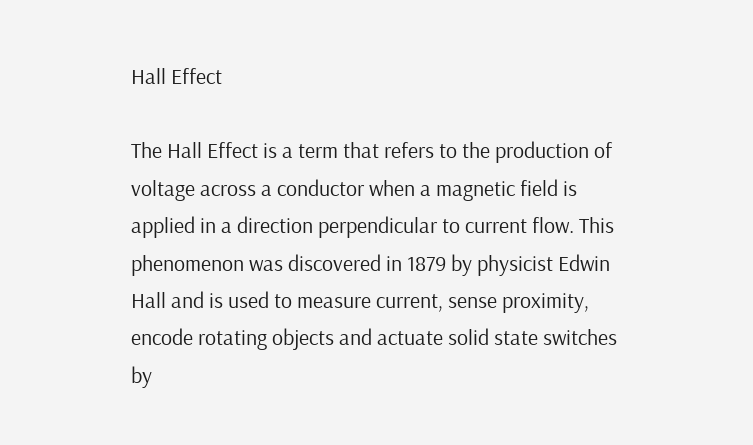Hall Effect

The Hall Effect is a term that refers to the production of voltage across a conductor when a magnetic field is applied in a direction perpendicular to current flow. This phenomenon was discovered in 1879 by physicist Edwin Hall and is used to measure current, sense proximity, encode rotating objects and actuate solid state switches by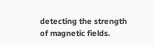detecting the strength of magnetic fields.